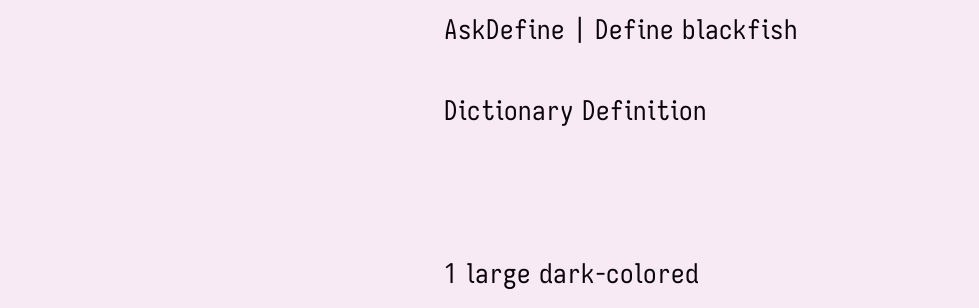AskDefine | Define blackfish

Dictionary Definition



1 large dark-colored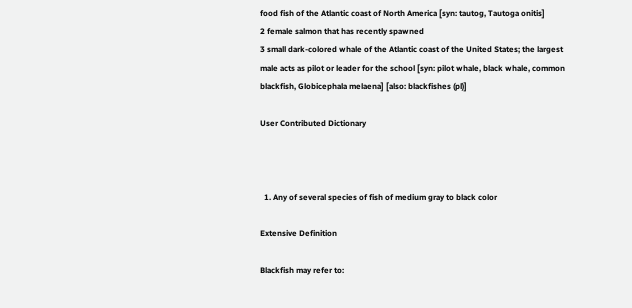food fish of the Atlantic coast of North America [syn: tautog, Tautoga onitis]
2 female salmon that has recently spawned
3 small dark-colored whale of the Atlantic coast of the United States; the largest male acts as pilot or leader for the school [syn: pilot whale, black whale, common blackfish, Globicephala melaena] [also: blackfishes (pl)]

User Contributed Dictionary



  1. Any of several species of fish of medium gray to black color

Extensive Definition

Blackfish may refer to: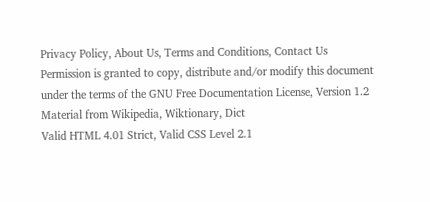Privacy Policy, About Us, Terms and Conditions, Contact Us
Permission is granted to copy, distribute and/or modify this document under the terms of the GNU Free Documentation License, Version 1.2
Material from Wikipedia, Wiktionary, Dict
Valid HTML 4.01 Strict, Valid CSS Level 2.1